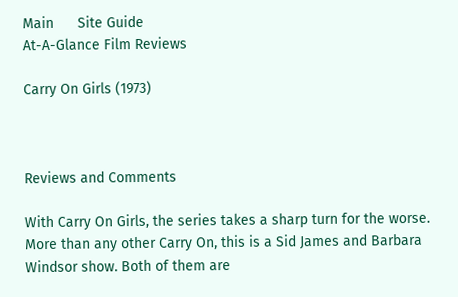Main      Site Guide
At-A-Glance Film Reviews

Carry On Girls (1973)



Reviews and Comments

With Carry On Girls, the series takes a sharp turn for the worse. More than any other Carry On, this is a Sid James and Barbara Windsor show. Both of them are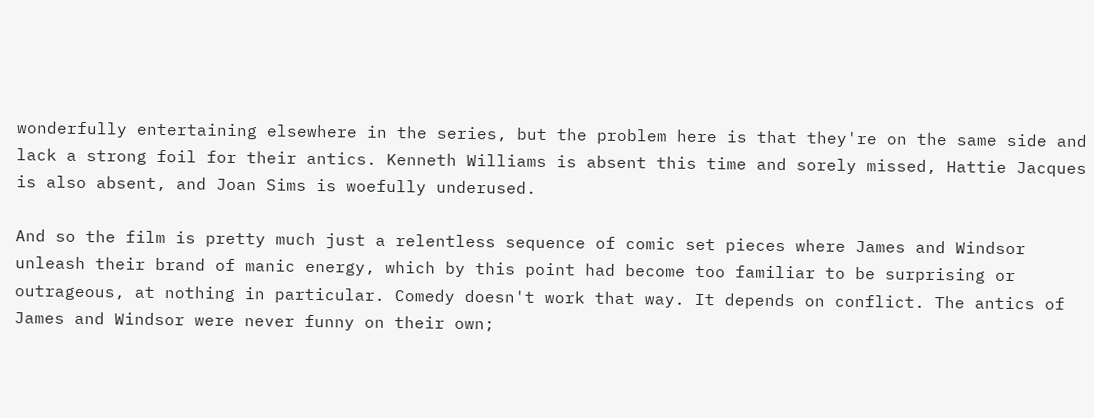wonderfully entertaining elsewhere in the series, but the problem here is that they're on the same side and lack a strong foil for their antics. Kenneth Williams is absent this time and sorely missed, Hattie Jacques is also absent, and Joan Sims is woefully underused.

And so the film is pretty much just a relentless sequence of comic set pieces where James and Windsor unleash their brand of manic energy, which by this point had become too familiar to be surprising or outrageous, at nothing in particular. Comedy doesn't work that way. It depends on conflict. The antics of James and Windsor were never funny on their own;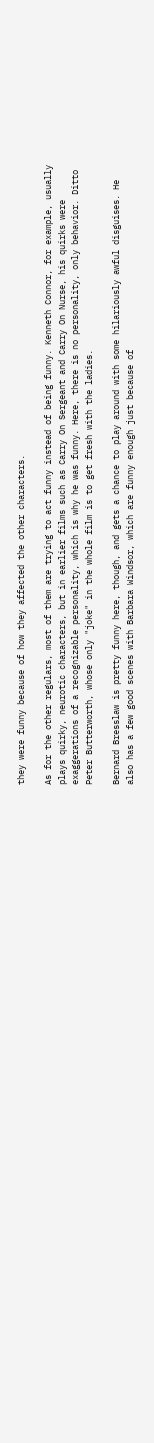they were funny because of how they affected the other characters.

As for the other regulars, most of them are trying to act funny instead of being funny. Kenneth Connor, for example, usually plays quirky, neurotic characters, but in earlier films such as Carry On Sergeant and Carry On Nurse, his quirks were exaggerations of a recognizable personality, which is why he was funny. Here, there is no personality, only behavior. Ditto Peter Butterworth, whose only "joke" in the whole film is to get fresh with the ladies.

Bernard Bresslaw is pretty funny here, though, and gets a chance to play around with some hilariously awful disguises. He also has a few good scenes with Barbara Windsor, which are funny enough just because of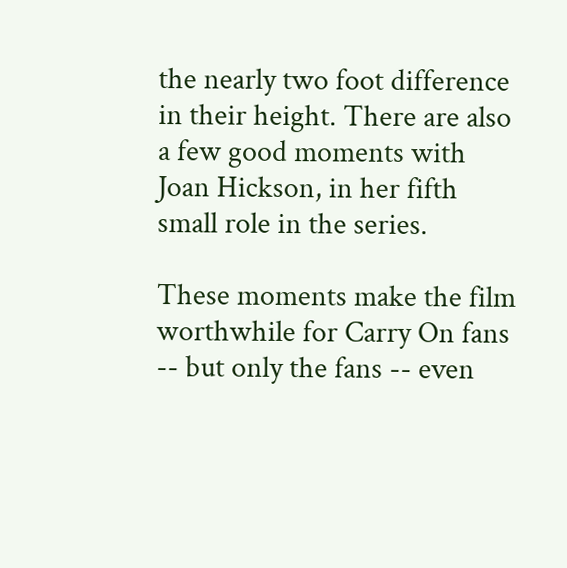the nearly two foot difference in their height. There are also a few good moments with Joan Hickson, in her fifth small role in the series.

These moments make the film worthwhile for Carry On fans -- but only the fans -- even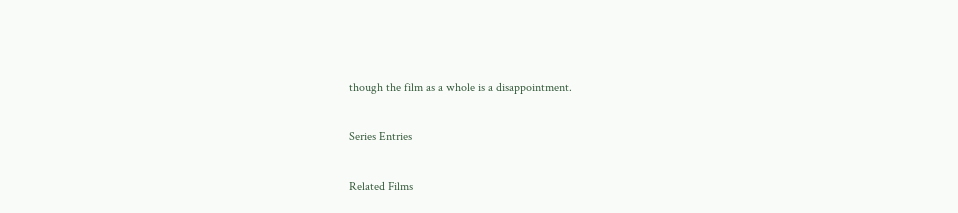though the film as a whole is a disappointment.

Series Entries

Related Films